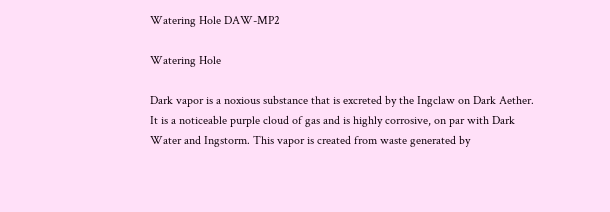Watering Hole DAW-MP2

Watering Hole

Dark vapor is a noxious substance that is excreted by the Ingclaw on Dark Aether. It is a noticeable purple cloud of gas and is highly corrosive, on par with Dark Water and Ingstorm. This vapor is created from waste generated by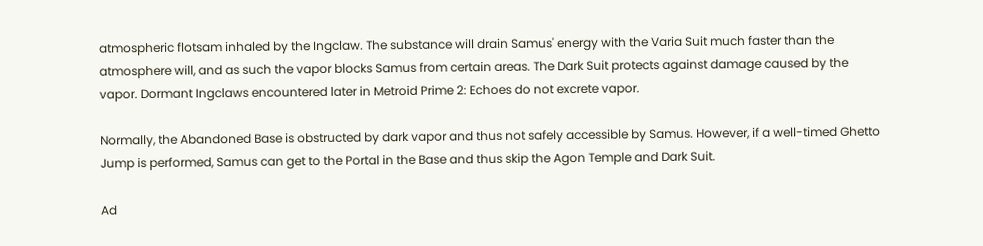atmospheric flotsam inhaled by the Ingclaw. The substance will drain Samus' energy with the Varia Suit much faster than the atmosphere will, and as such the vapor blocks Samus from certain areas. The Dark Suit protects against damage caused by the vapor. Dormant Ingclaws encountered later in Metroid Prime 2: Echoes do not excrete vapor.

Normally, the Abandoned Base is obstructed by dark vapor and thus not safely accessible by Samus. However, if a well-timed Ghetto Jump is performed, Samus can get to the Portal in the Base and thus skip the Agon Temple and Dark Suit.

Ad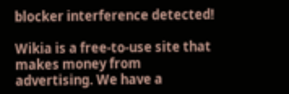blocker interference detected!

Wikia is a free-to-use site that makes money from advertising. We have a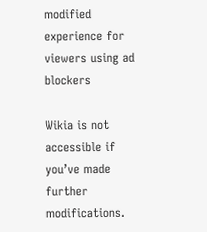modified experience for viewers using ad blockers

Wikia is not accessible if you’ve made further modifications.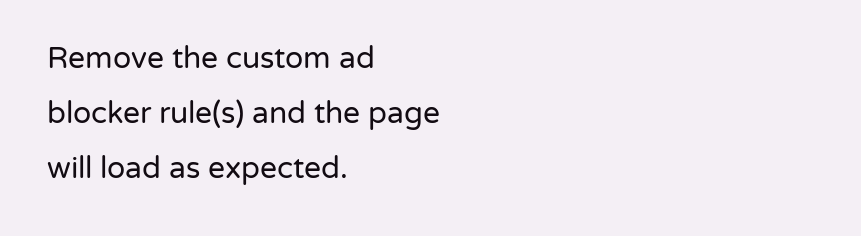Remove the custom ad blocker rule(s) and the page will load as expected.